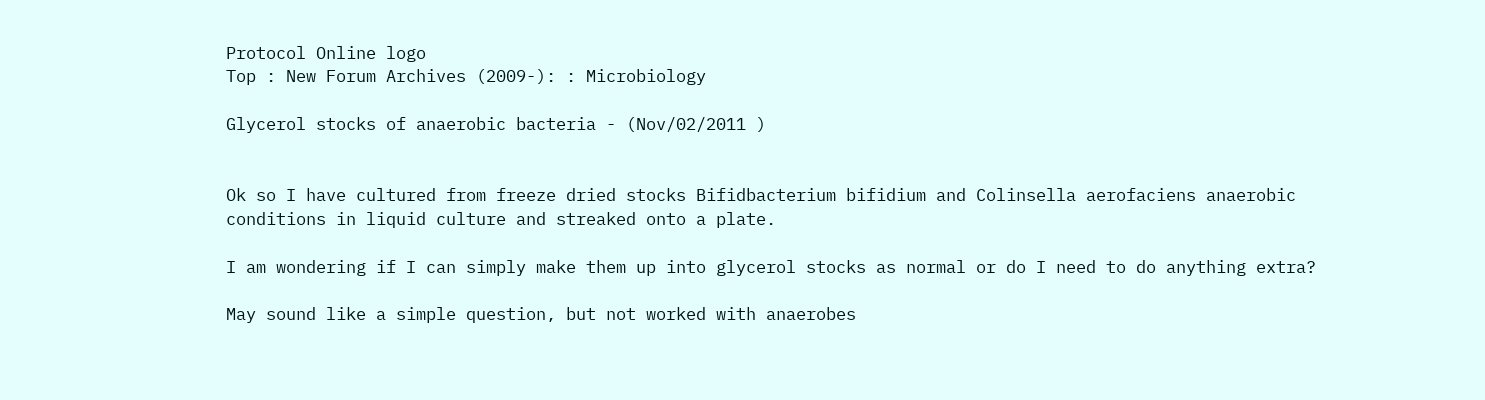Protocol Online logo
Top : New Forum Archives (2009-): : Microbiology

Glycerol stocks of anaerobic bacteria - (Nov/02/2011 )


Ok so I have cultured from freeze dried stocks Bifidbacterium bifidium and Colinsella aerofaciens anaerobic conditions in liquid culture and streaked onto a plate.

I am wondering if I can simply make them up into glycerol stocks as normal or do I need to do anything extra?

May sound like a simple question, but not worked with anaerobes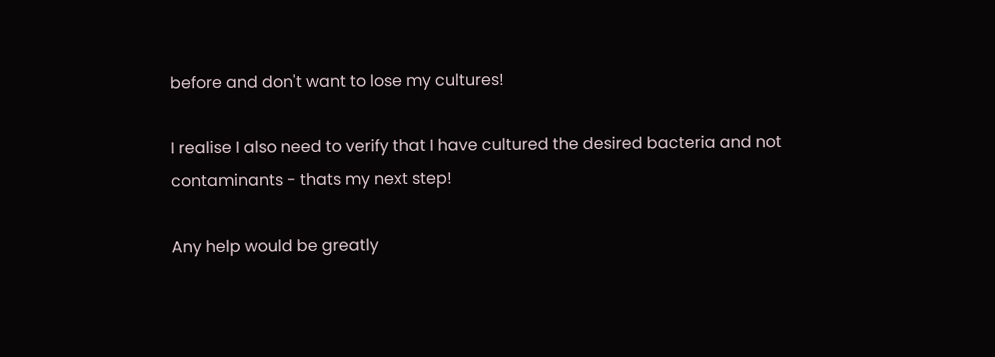before and don't want to lose my cultures!

I realise I also need to verify that I have cultured the desired bacteria and not contaminants - thats my next step!

Any help would be greatly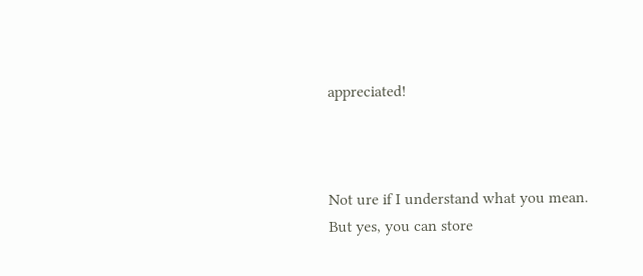appreciated!



Not ure if I understand what you mean.
But yes, you can store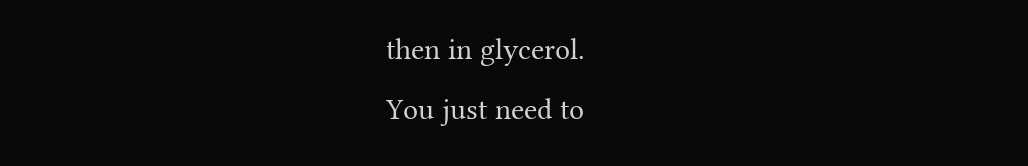then in glycerol.
You just need to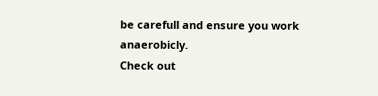be carefull and ensure you work anaerobicly.
Check out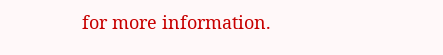for more information.